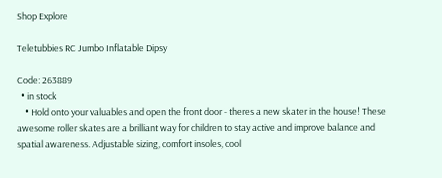Shop Explore

Teletubbies RC Jumbo Inflatable Dipsy

Code: 263889
  • in stock
    • Hold onto your valuables and open the front door - theres a new skater in the house! These awesome roller skates are a brilliant way for children to stay active and improve balance and spatial awareness. Adjustable sizing, comfort insoles, cool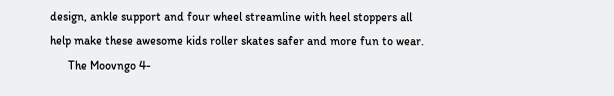design, ankle support and four wheel streamline with heel stoppers all help make these awesome kids roller skates safer and more fun to wear.
      The Moovngo 4-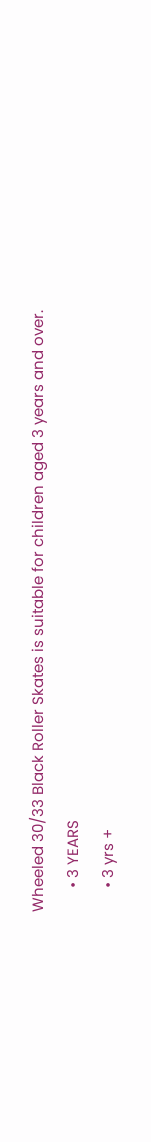Wheeled 30/33 Black Roller Skates is suitable for children aged 3 years and over.
      • 3 YEARS
      • 3 yrs +